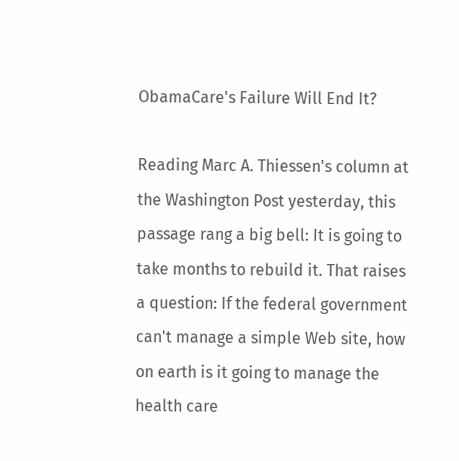ObamaCare's Failure Will End It?

Reading Marc A. Thiessen's column at the Washington Post yesterday, this passage rang a big bell: It is going to take months to rebuild it. That raises a question: If the federal government can't manage a simple Web site, how on earth is it going to manage the health care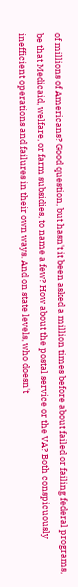of millions of Americans? Good question, but hasn't it been asked a million times before about failed or failing federal programs, be that Medicaid, welfare, or farm subsidies, to name a few? How about the postal service or the VA? Both conspicuously inefficient operations and failures in their own ways. And on state levels, who doesn't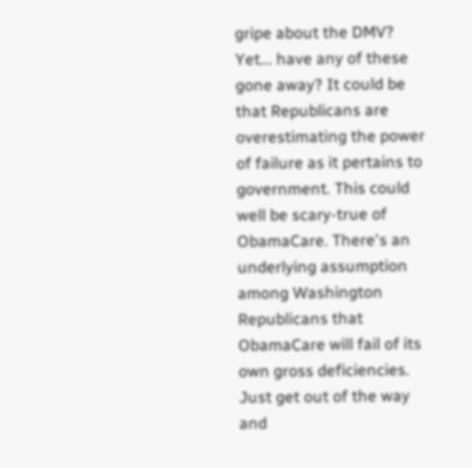gripe about the DMV? Yet... have any of these gone away? It could be that Republicans are overestimating the power of failure as it pertains to government. This could well be scary-true of ObamaCare. There's an underlying assumption among Washington Republicans that ObamaCare will fail of its own gross deficiencies. Just get out of the way and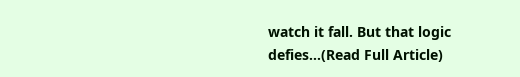watch it fall. But that logic defies...(Read Full Article)